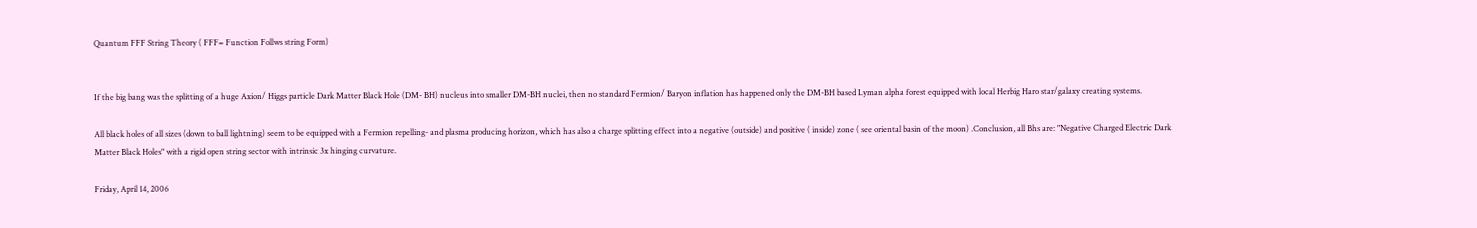Quantum FFF String Theory ( FFF= Function Follws string Form)


If the big bang was the splitting of a huge Axion/ Higgs particle Dark Matter Black Hole (DM- BH) nucleus into smaller DM-BH nuclei, then no standard Fermion/ Baryon inflation has happened only the DM-BH based Lyman alpha forest equipped with local Herbig Haro star/galaxy creating systems.

All black holes of all sizes (down to ball lightning) seem to be equipped with a Fermion repelling- and plasma producing horizon, which has also a charge splitting effect into a negative (outside) and positive ( inside) zone ( see oriental basin of the moon) .Conclusion, all Bhs are: "Negative Charged Electric Dark Matter Black Holes" with a rigid open string sector with intrinsic 3x hinging curvature.

Friday, April 14, 2006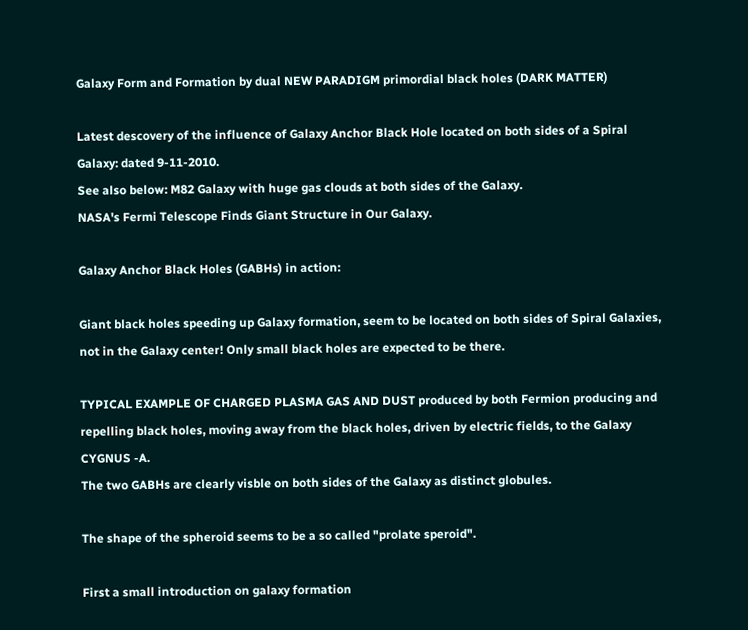Galaxy Form and Formation by dual NEW PARADIGM primordial black holes (DARK MATTER)

Latest descovery of the influence of Galaxy Anchor Black Hole located on both sides of a Spiral Galaxy: dated 9-11-2010.
See also below: M82 Galaxy with huge gas clouds at both sides of the Galaxy.
NASA's Fermi Telescope Finds Giant Structure in Our Galaxy.

Galaxy Anchor Black Holes (GABHs) in action:

Giant black holes speeding up Galaxy formation, seem to be located on both sides of Spiral Galaxies, not in the Galaxy center! Only small black holes are expected to be there.

TYPICAL EXAMPLE OF CHARGED PLASMA GAS AND DUST produced by both Fermion producing and repelling black holes, moving away from the black holes, driven by electric fields, to the Galaxy CYGNUS -A.
The two GABHs are clearly visble on both sides of the Galaxy as distinct globules.

The shape of the spheroid seems to be a so called "prolate speroid".

First a small introduction on galaxy formation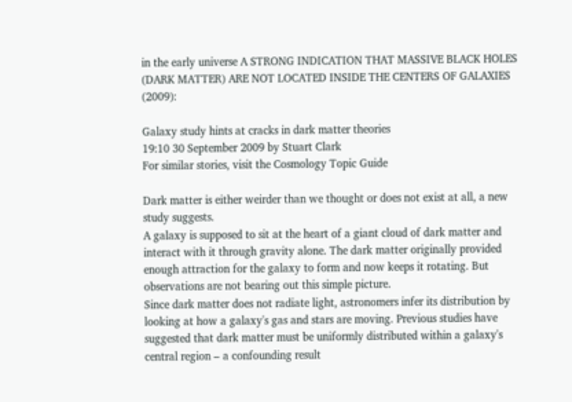in the early universe A STRONG INDICATION THAT MASSIVE BLACK HOLES (DARK MATTER) ARE NOT LOCATED INSIDE THE CENTERS OF GALAXIES (2009):

Galaxy study hints at cracks in dark matter theories
19:10 30 September 2009 by Stuart Clark
For similar stories, visit the Cosmology Topic Guide

Dark matter is either weirder than we thought or does not exist at all, a new study suggests.
A galaxy is supposed to sit at the heart of a giant cloud of dark matter and interact with it through gravity alone. The dark matter originally provided enough attraction for the galaxy to form and now keeps it rotating. But observations are not bearing out this simple picture.
Since dark matter does not radiate light, astronomers infer its distribution by looking at how a galaxy's gas and stars are moving. Previous studies have suggested that dark matter must be uniformly distributed within a galaxy's central region – a confounding result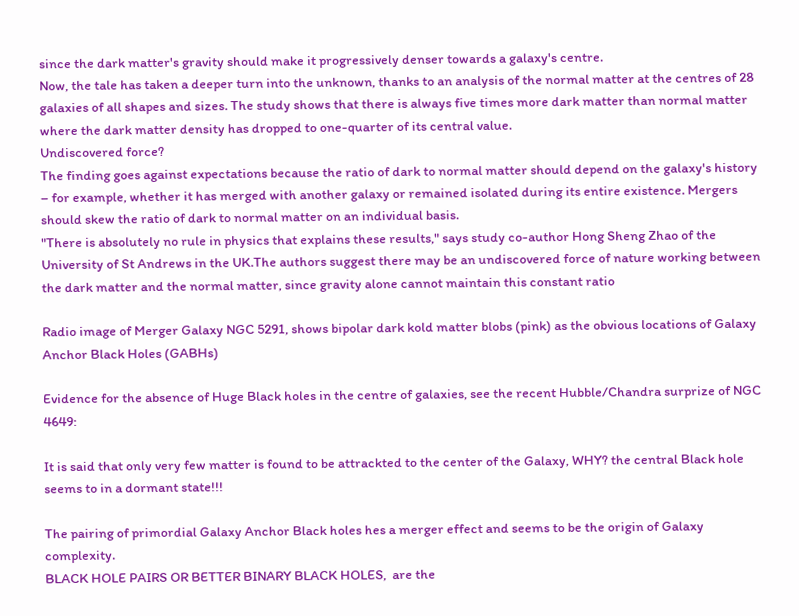since the dark matter's gravity should make it progressively denser towards a galaxy's centre.
Now, the tale has taken a deeper turn into the unknown, thanks to an analysis of the normal matter at the centres of 28 galaxies of all shapes and sizes. The study shows that there is always five times more dark matter than normal matter where the dark matter density has dropped to one-quarter of its central value.
Undiscovered force?
The finding goes against expectations because the ratio of dark to normal matter should depend on the galaxy's history – for example, whether it has merged with another galaxy or remained isolated during its entire existence. Mergers should skew the ratio of dark to normal matter on an individual basis.
"There is absolutely no rule in physics that explains these results," says study co-author Hong Sheng Zhao of the University of St Andrews in the UK.The authors suggest there may be an undiscovered force of nature working between the dark matter and the normal matter, since gravity alone cannot maintain this constant ratio

Radio image of Merger Galaxy NGC 5291, shows bipolar dark kold matter blobs (pink) as the obvious locations of Galaxy Anchor Black Holes (GABHs)

Evidence for the absence of Huge Black holes in the centre of galaxies, see the recent Hubble/Chandra surprize of NGC 4649:

It is said that only very few matter is found to be attrackted to the center of the Galaxy, WHY? the central Black hole seems to in a dormant state!!!

The pairing of primordial Galaxy Anchor Black holes hes a merger effect and seems to be the origin of Galaxy complexity.
BLACK HOLE PAIRS OR BETTER BINARY BLACK HOLES,  are the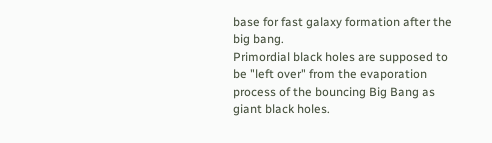base for fast galaxy formation after the big bang.
Primordial black holes are supposed to be "left over" from the evaporation process of the bouncing Big Bang as giant black holes.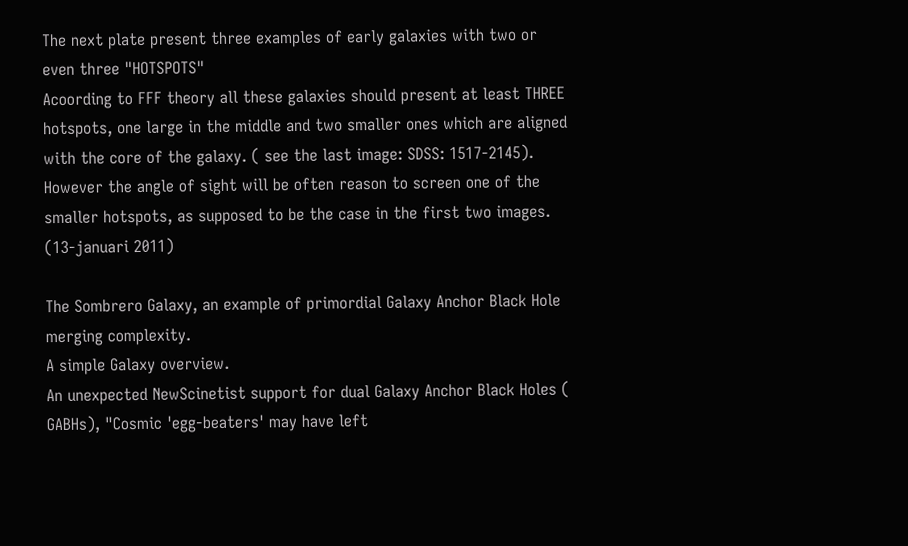The next plate present three examples of early galaxies with two or even three "HOTSPOTS"
Acoording to FFF theory all these galaxies should present at least THREE hotspots, one large in the middle and two smaller ones which are aligned with the core of the galaxy. ( see the last image: SDSS: 1517-2145).
However the angle of sight will be often reason to screen one of the smaller hotspots, as supposed to be the case in the first two images. (13-januari 2011)

The Sombrero Galaxy, an example of primordial Galaxy Anchor Black Hole merging complexity.
A simple Galaxy overview.
An unexpected NewScinetist support for dual Galaxy Anchor Black Holes ( GABHs), "Cosmic 'egg-beaters' may have left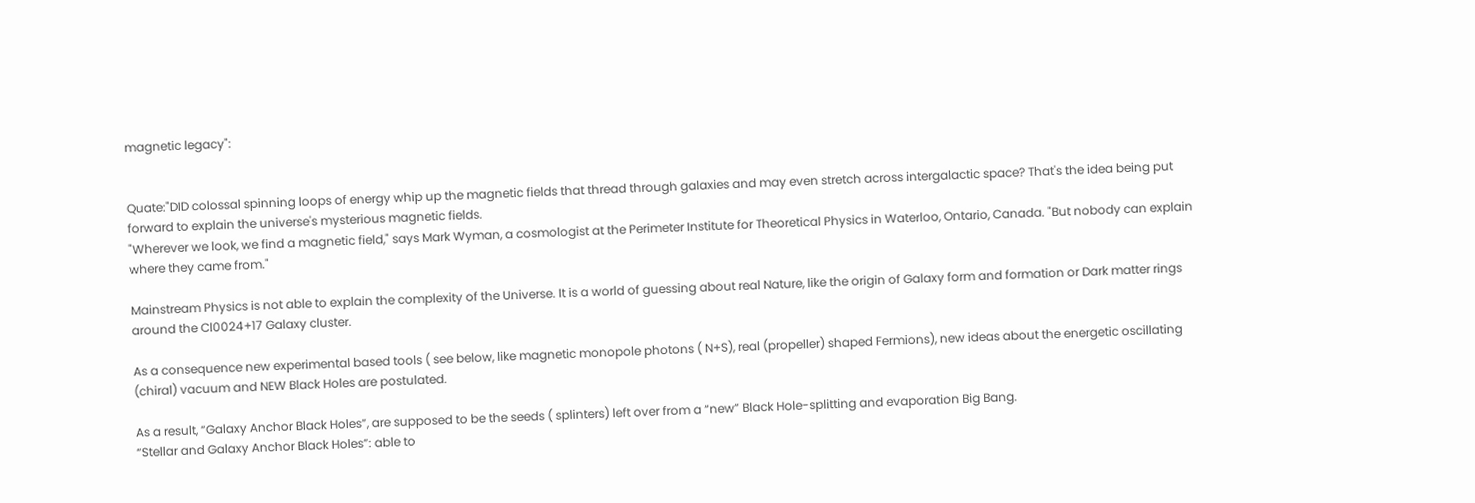magnetic legacy":


Quate:"DID colossal spinning loops of energy whip up the magnetic fields that thread through galaxies and may even stretch across intergalactic space? That's the idea being put forward to explain the universe's mysterious magnetic fields.
"Wherever we look, we find a magnetic field," says Mark Wyman, a cosmologist at the Perimeter Institute for Theoretical Physics in Waterloo, Ontario, Canada. "But nobody can explain where they came from."

Mainstream Physics is not able to explain the complexity of the Universe. It is a world of guessing about real Nature, like the origin of Galaxy form and formation or Dark matter rings around the Cl0024+17 Galaxy cluster.

As a consequence new experimental based tools ( see below, like magnetic monopole photons ( N+S), real (propeller) shaped Fermions), new ideas about the energetic oscillating (chiral) vacuum and NEW Black Holes are postulated.

As a result, “Galaxy Anchor Black Holes”, are supposed to be the seeds ( splinters) left over from a “new” Black Hole-splitting and evaporation Big Bang.
“Stellar and Galaxy Anchor Black Holes”: able to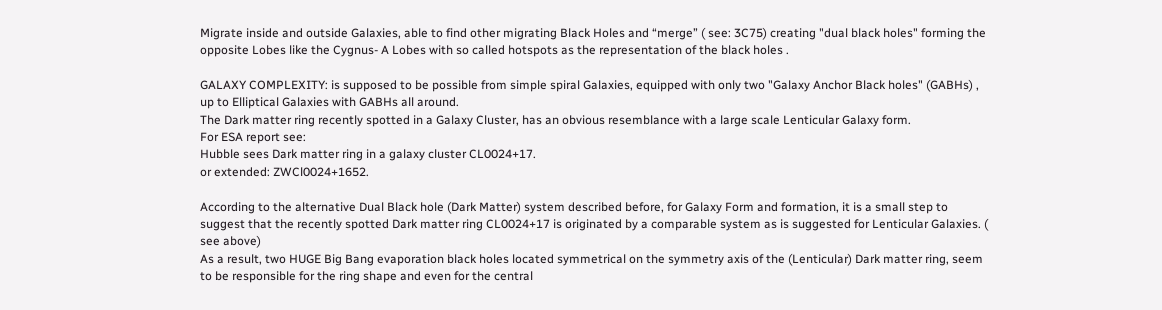Migrate inside and outside Galaxies, able to find other migrating Black Holes and “merge” ( see: 3C75) creating "dual black holes" forming the opposite Lobes like the Cygnus- A Lobes with so called hotspots as the representation of the black holes .

GALAXY COMPLEXITY: is supposed to be possible from simple spiral Galaxies, equipped with only two "Galaxy Anchor Black holes" (GABHs) , up to Elliptical Galaxies with GABHs all around.
The Dark matter ring recently spotted in a Galaxy Cluster, has an obvious resemblance with a large scale Lenticular Galaxy form.
For ESA report see:
Hubble sees Dark matter ring in a galaxy cluster CL0024+17.
or extended: ZWCl0024+1652.

According to the alternative Dual Black hole (Dark Matter) system described before, for Galaxy Form and formation, it is a small step to suggest that the recently spotted Dark matter ring CL0024+17 is originated by a comparable system as is suggested for Lenticular Galaxies. ( see above)
As a result, two HUGE Big Bang evaporation black holes located symmetrical on the symmetry axis of the (Lenticular) Dark matter ring, seem to be responsible for the ring shape and even for the central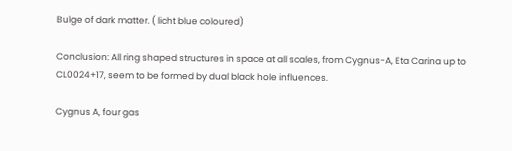Bulge of dark matter. ( licht blue coloured)

Conclusion: All ring shaped structures in space at all scales, from Cygnus-A, Eta Carina up to CL0024+17, seem to be formed by dual black hole influences.

Cygnus A, four gas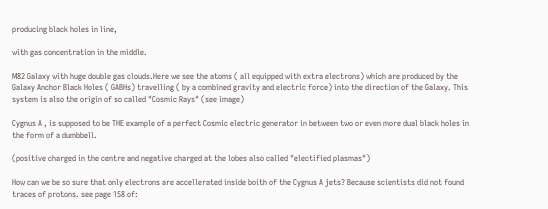producing black holes in line,

with gas concentration in the middle.

M82 Galaxy with huge double gas clouds.Here we see the atoms ( all equipped with extra electrons) which are produced by the Galaxy Anchor Black Holes ( GABHs) travelling ( by a combined gravity and electric force) into the direction of the Galaxy. This system is also the origin of so called "Cosmic Rays" (see image)

Cygnus A , is supposed to be THE example of a perfect Cosmic electric generator in between two or even more dual black holes in the form of a dumbbell.

(positive charged in the centre and negative charged at the lobes also called "electified plasmas")

How can we be so sure that only electrons are accellerated inside boith of the Cygnus A jets? Because scientists did not found traces of protons. see page 158 of: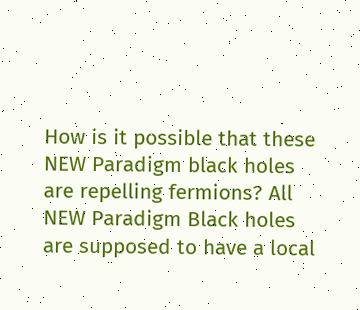How is it possible that these NEW Paradigm black holes are repelling fermions? All NEW Paradigm Black holes are supposed to have a local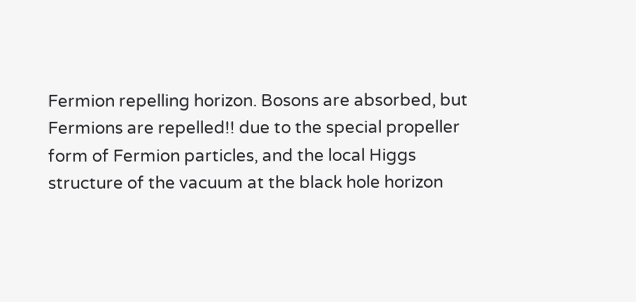Fermion repelling horizon. Bosons are absorbed, but Fermions are repelled!! due to the special propeller form of Fermion particles, and the local Higgs structure of the vacuum at the black hole horizon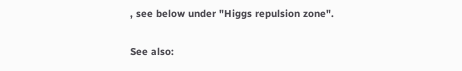, see below under "Higgs repulsion zone".

See also: